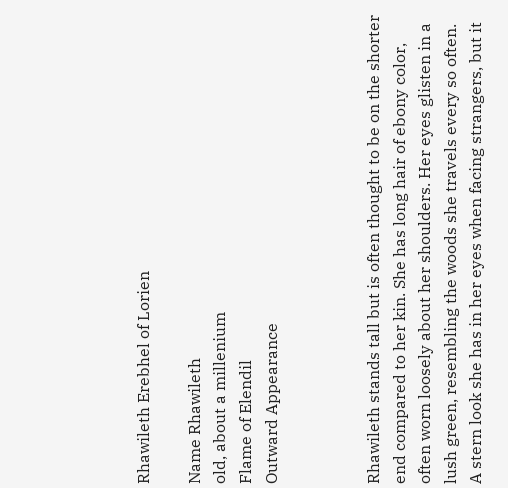Rhawileth Erebhel of Lorien

Name Rhawileth
old, about a millenium
Flame of Elendil
Outward Appearance



Rhawileth stands tall but is often thought to be on the shorter end compared to her kin. She has long hair of ebony color, often worn loosely about her shoulders. Her eyes glisten in a lush green, resembling the woods she travels every so often. A stern look she has in her eyes when facing strangers, but it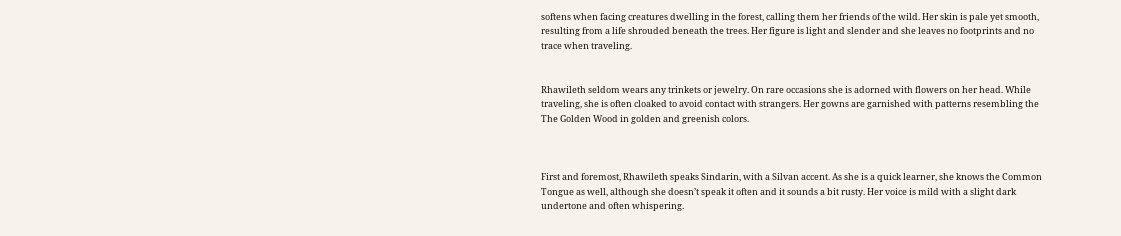softens when facing creatures dwelling in the forest, calling them her friends of the wild. Her skin is pale yet smooth, resulting from a life shrouded beneath the trees. Her figure is light and slender and she leaves no footprints and no trace when traveling.


Rhawileth seldom wears any trinkets or jewelry. On rare occasions she is adorned with flowers on her head. While traveling, she is often cloaked to avoid contact with strangers. Her gowns are garnished with patterns resembling the The Golden Wood in golden and greenish colors.



First and foremost, Rhawileth speaks Sindarin, with a Silvan accent. As she is a quick learner, she knows the Common Tongue as well, although she doesn’t speak it often and it sounds a bit rusty. Her voice is mild with a slight dark undertone and often whispering.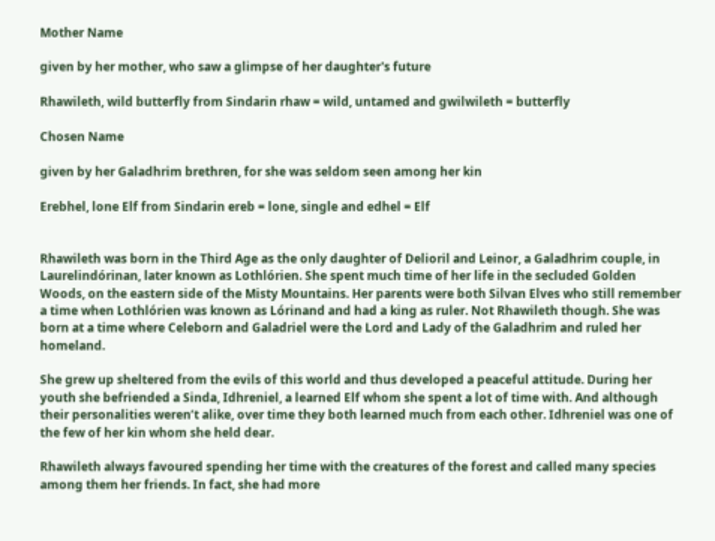Mother Name

given by her mother, who saw a glimpse of her daughter's future

Rhawileth, wild butterfly from Sindarin rhaw = wild, untamed and gwilwileth = butterfly

Chosen Name

given by her Galadhrim brethren, for she was seldom seen among her kin

Erebhel, lone Elf from Sindarin ereb = lone, single and edhel = Elf


Rhawileth was born in the Third Age as the only daughter of Delioril and Leinor, a Galadhrim couple, in Laurelindórinan, later known as Lothlórien. She spent much time of her life in the secluded Golden Woods, on the eastern side of the Misty Mountains. Her parents were both Silvan Elves who still remember a time when Lothlórien was known as Lórinand and had a king as ruler. Not Rhawileth though. She was born at a time where Celeborn and Galadriel were the Lord and Lady of the Galadhrim and ruled her homeland.

She grew up sheltered from the evils of this world and thus developed a peaceful attitude. During her youth she befriended a Sinda, Idhreniel, a learned Elf whom she spent a lot of time with. And although their personalities weren’t alike, over time they both learned much from each other. Idhreniel was one of the few of her kin whom she held dear.

Rhawileth always favoured spending her time with the creatures of the forest and called many species among them her friends. In fact, she had more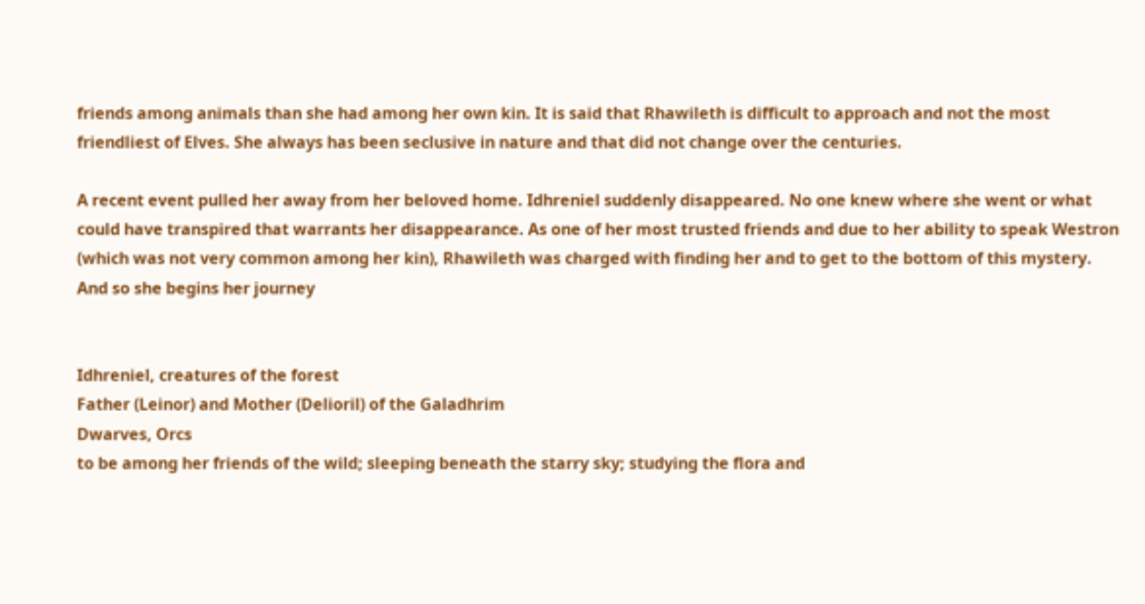friends among animals than she had among her own kin. It is said that Rhawileth is difficult to approach and not the most friendliest of Elves. She always has been seclusive in nature and that did not change over the centuries.

A recent event pulled her away from her beloved home. Idhreniel suddenly disappeared. No one knew where she went or what could have transpired that warrants her disappearance. As one of her most trusted friends and due to her ability to speak Westron (which was not very common among her kin), Rhawileth was charged with finding her and to get to the bottom of this mystery. And so she begins her journey


Idhreniel, creatures of the forest
Father (Leinor) and Mother (Delioril) of the Galadhrim
Dwarves, Orcs
to be among her friends of the wild; sleeping beneath the starry sky; studying the flora and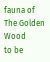fauna of The Golden Wood
to be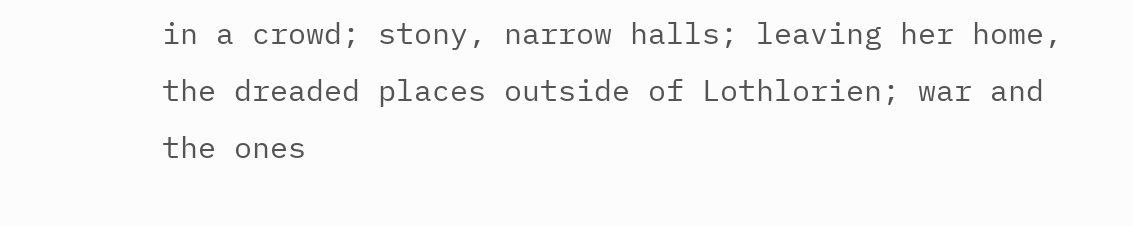in a crowd; stony, narrow halls; leaving her home, the dreaded places outside of Lothlorien; war and the ones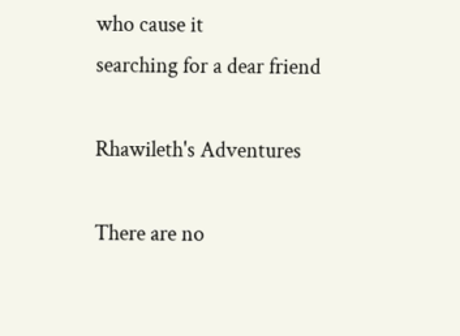who cause it
searching for a dear friend

Rhawileth's Adventures

There are no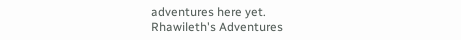adventures here yet.
Rhawileth's Adventures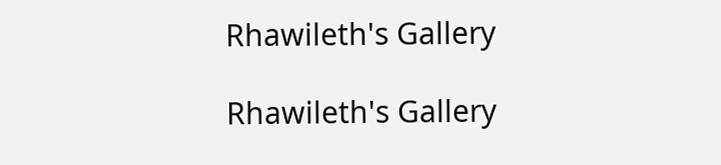Rhawileth's Gallery

Rhawileth's Gallery